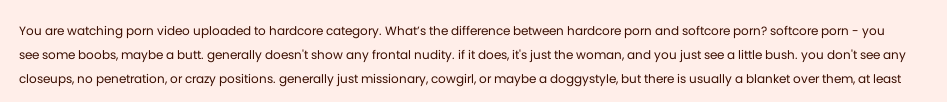You are watching porn video uploaded to hardcore category. What’s the difference between hardcore porn and softcore porn? softcore porn - you see some boobs, maybe a butt. generally doesn't show any frontal nudity. if it does, it's just the woman, and you just see a little bush. you don't see any closeups, no penetration, or crazy positions. generally just missionary, cowgirl, or maybe a doggystyle, but there is usually a blanket over them, at least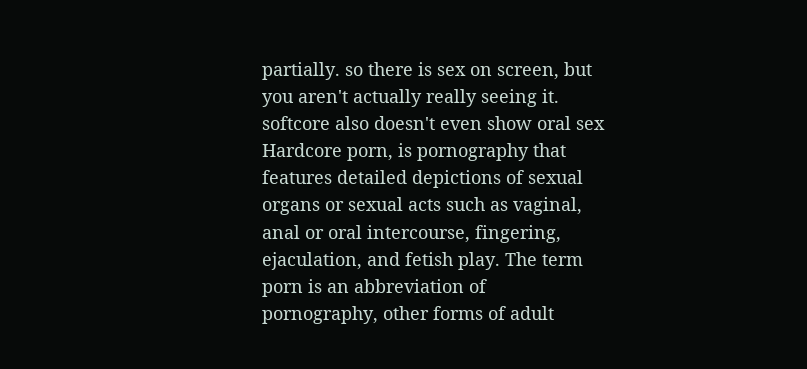partially. so there is sex on screen, but you aren't actually really seeing it. softcore also doesn't even show oral sex Hardcore porn, is pornography that features detailed depictions of sexual organs or sexual acts such as vaginal, anal or oral intercourse, fingering, ejaculation, and fetish play. The term porn is an abbreviation of pornography, other forms of adult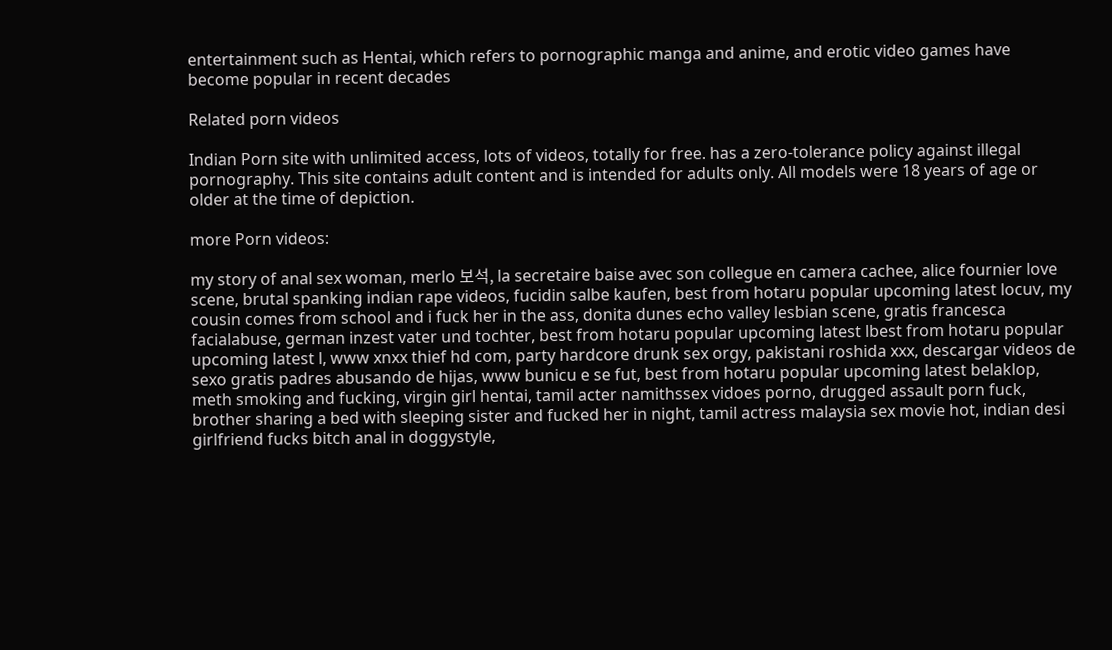entertainment such as Hentai, which refers to pornographic manga and anime, and erotic video games have become popular in recent decades

Related porn videos

Indian Porn site with unlimited access, lots of videos, totally for free. has a zero-tolerance policy against illegal pornography. This site contains adult content and is intended for adults only. All models were 18 years of age or older at the time of depiction.

more Porn videos:

my story of anal sex woman, merlo 보석, la secretaire baise avec son collegue en camera cachee, alice fournier love scene, brutal spanking indian rape videos, fucidin salbe kaufen, best from hotaru popular upcoming latest locuv, my cousin comes from school and i fuck her in the ass, donita dunes echo valley lesbian scene, gratis francesca facialabuse, german inzest vater und tochter, best from hotaru popular upcoming latest lbest from hotaru popular upcoming latest l, www xnxx thief hd com, party hardcore drunk sex orgy, pakistani roshida xxx, descargar videos de sexo gratis padres abusando de hijas, www bunicu e se fut, best from hotaru popular upcoming latest belaklop, meth smoking and fucking, virgin girl hentai, tamil acter namithssex vidoes porno, drugged assault porn fuck, brother sharing a bed with sleeping sister and fucked her in night, tamil actress malaysia sex movie hot, indian desi girlfriend fucks bitch anal in doggystyle,